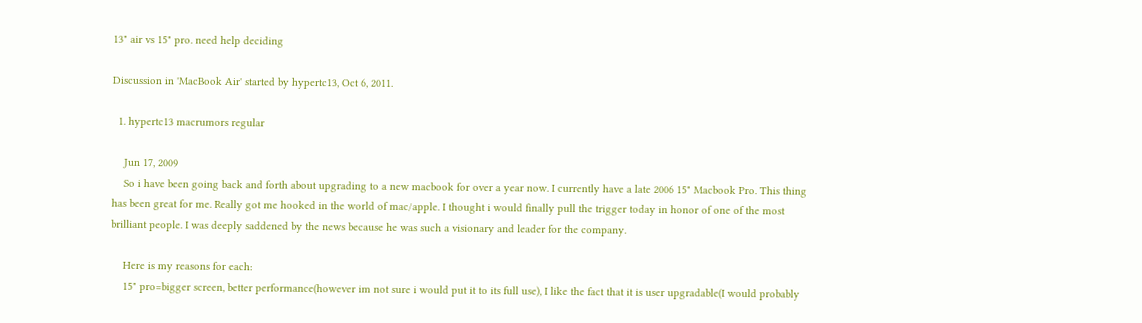13" air vs 15" pro. need help deciding

Discussion in 'MacBook Air' started by hypertc13, Oct 6, 2011.

  1. hypertc13 macrumors regular

    Jun 17, 2009
    So i have been going back and forth about upgrading to a new macbook for over a year now. I currently have a late 2006 15" Macbook Pro. This thing has been great for me. Really got me hooked in the world of mac/apple. I thought i would finally pull the trigger today in honor of one of the most brilliant people. I was deeply saddened by the news because he was such a visionary and leader for the company.

    Here is my reasons for each:
    15" pro=bigger screen, better performance(however im not sure i would put it to its full use), I like the fact that it is user upgradable(I would probably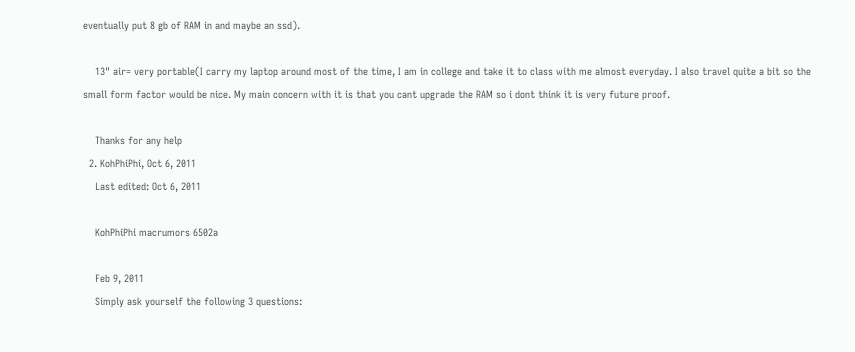eventually put 8 gb of RAM in and maybe an ssd).

    13" air= very portable(I carry my laptop around most of the time, I am in college and take it to class with me almost everyday. I also travel quite a bit so the small form factor would be nice. My main concern with it is that you cant upgrade the RAM so i dont think it is very future proof.

    Thanks for any help
  2. KohPhiPhi, Oct 6, 2011
    Last edited: Oct 6, 2011

    KohPhiPhi macrumors 6502a

    Feb 9, 2011
    Simply ask yourself the following 3 questions: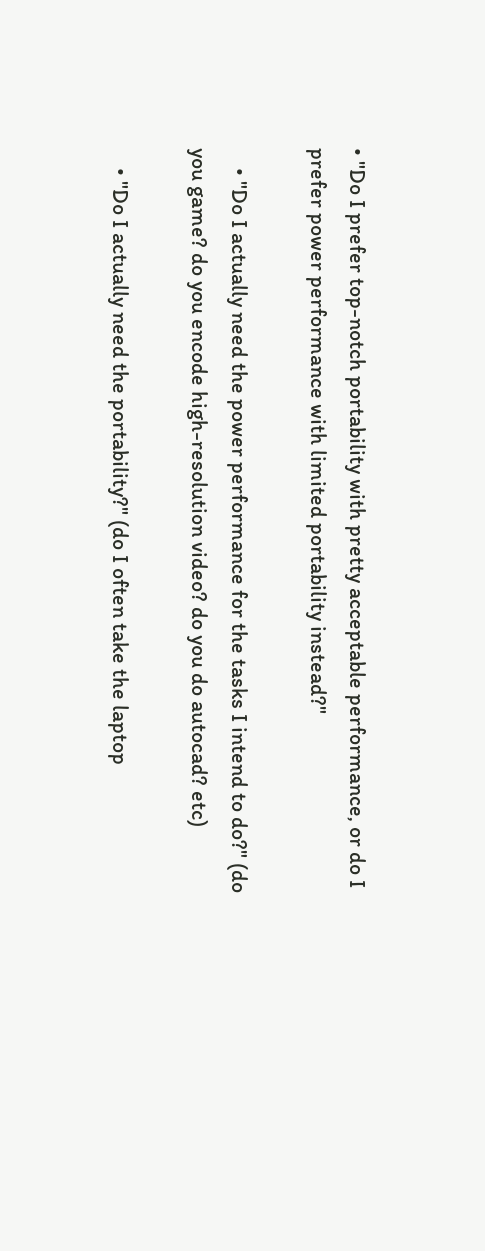• "Do I prefer top-notch portability with pretty acceptable performance, or do I prefer power performance with limited portability instead?"

    • "Do I actually need the power performance for the tasks I intend to do?" (do you game? do you encode high-resolution video? do you do autocad? etc)

    • "Do I actually need the portability?" (do I often take the laptop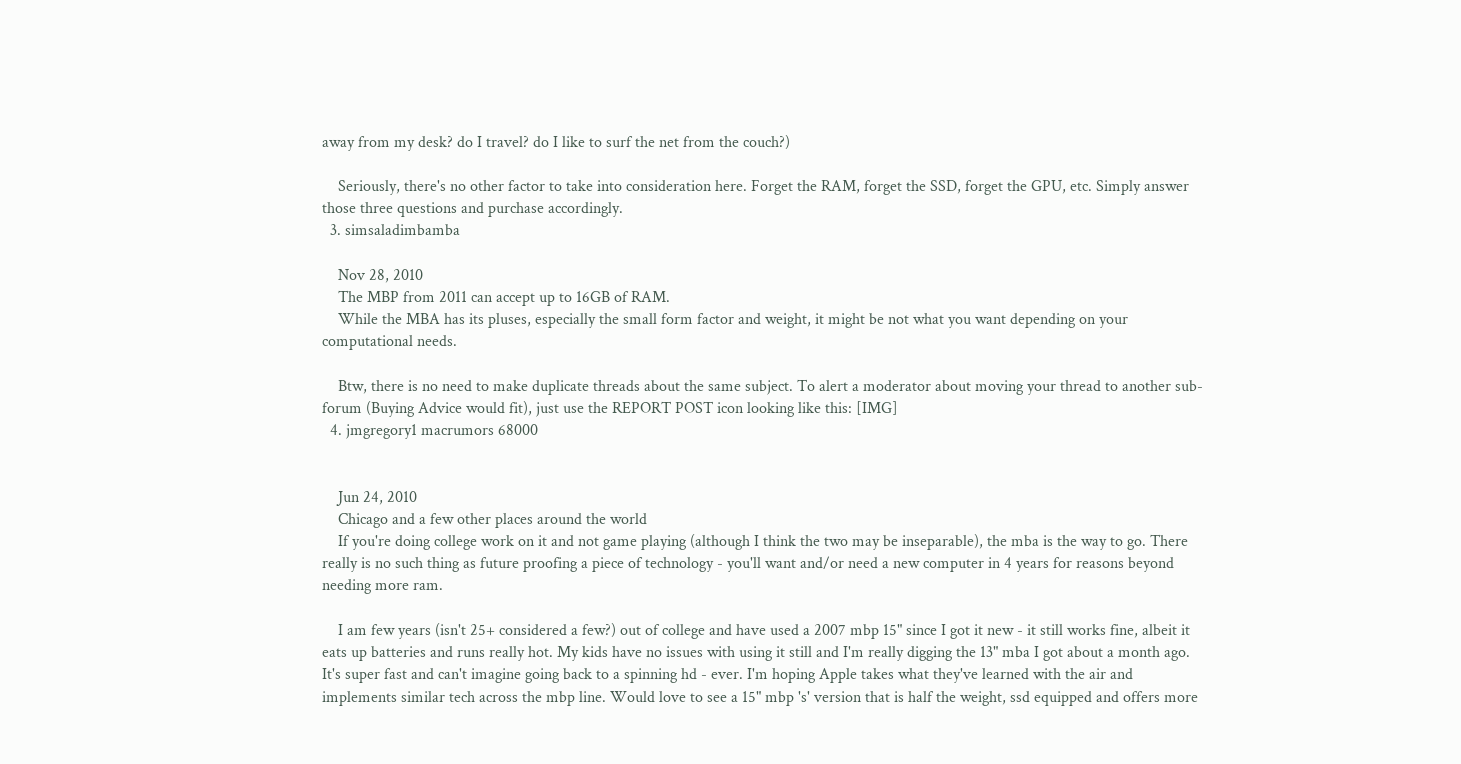away from my desk? do I travel? do I like to surf the net from the couch?)

    Seriously, there's no other factor to take into consideration here. Forget the RAM, forget the SSD, forget the GPU, etc. Simply answer those three questions and purchase accordingly.
  3. simsaladimbamba

    Nov 28, 2010
    The MBP from 2011 can accept up to 16GB of RAM.
    While the MBA has its pluses, especially the small form factor and weight, it might be not what you want depending on your computational needs.

    Btw, there is no need to make duplicate threads about the same subject. To alert a moderator about moving your thread to another sub-forum (Buying Advice would fit), just use the REPORT POST icon looking like this: [IMG]
  4. jmgregory1 macrumors 68000


    Jun 24, 2010
    Chicago and a few other places around the world
    If you're doing college work on it and not game playing (although I think the two may be inseparable), the mba is the way to go. There really is no such thing as future proofing a piece of technology - you'll want and/or need a new computer in 4 years for reasons beyond needing more ram.

    I am few years (isn't 25+ considered a few?) out of college and have used a 2007 mbp 15" since I got it new - it still works fine, albeit it eats up batteries and runs really hot. My kids have no issues with using it still and I'm really digging the 13" mba I got about a month ago. It's super fast and can't imagine going back to a spinning hd - ever. I'm hoping Apple takes what they've learned with the air and implements similar tech across the mbp line. Would love to see a 15" mbp 's' version that is half the weight, ssd equipped and offers more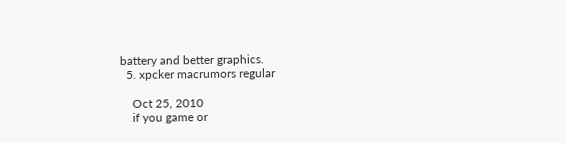battery and better graphics.
  5. xpcker macrumors regular

    Oct 25, 2010
    if you game or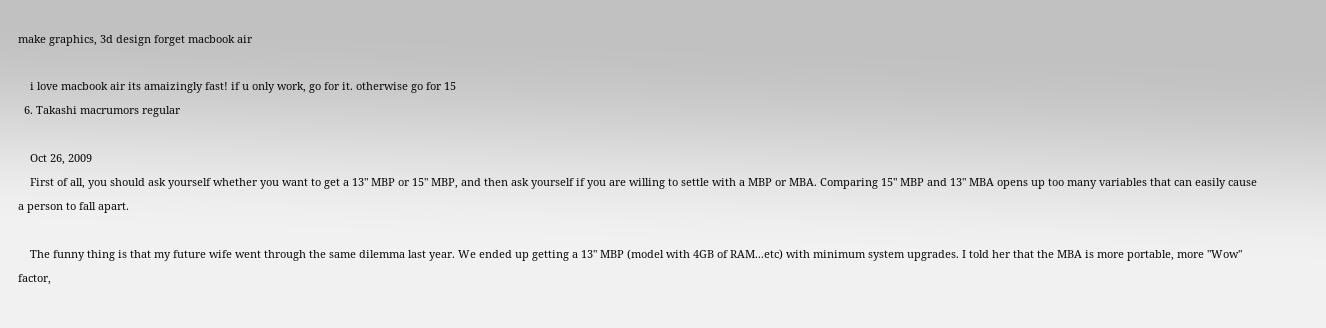make graphics, 3d design forget macbook air

    i love macbook air its amaizingly fast! if u only work, go for it. otherwise go for 15
  6. Takashi macrumors regular

    Oct 26, 2009
    First of all, you should ask yourself whether you want to get a 13" MBP or 15" MBP, and then ask yourself if you are willing to settle with a MBP or MBA. Comparing 15" MBP and 13" MBA opens up too many variables that can easily cause a person to fall apart.

    The funny thing is that my future wife went through the same dilemma last year. We ended up getting a 13" MBP (model with 4GB of RAM...etc) with minimum system upgrades. I told her that the MBA is more portable, more "Wow" factor,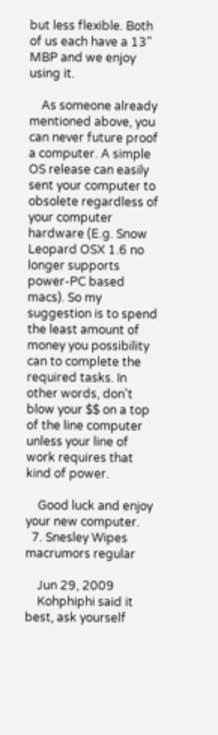but less flexible. Both of us each have a 13" MBP and we enjoy using it.

    As someone already mentioned above, you can never future proof a computer. A simple OS release can easily sent your computer to obsolete regardless of your computer hardware (E.g. Snow Leopard OSX 1.6 no longer supports power-PC based macs). So my suggestion is to spend the least amount of money you possibility can to complete the required tasks. In other words, don't blow your $$ on a top of the line computer unless your line of work requires that kind of power.

    Good luck and enjoy your new computer.
  7. Snesley Wipes macrumors regular

    Jun 29, 2009
    Kohphiphi said it best, ask yourself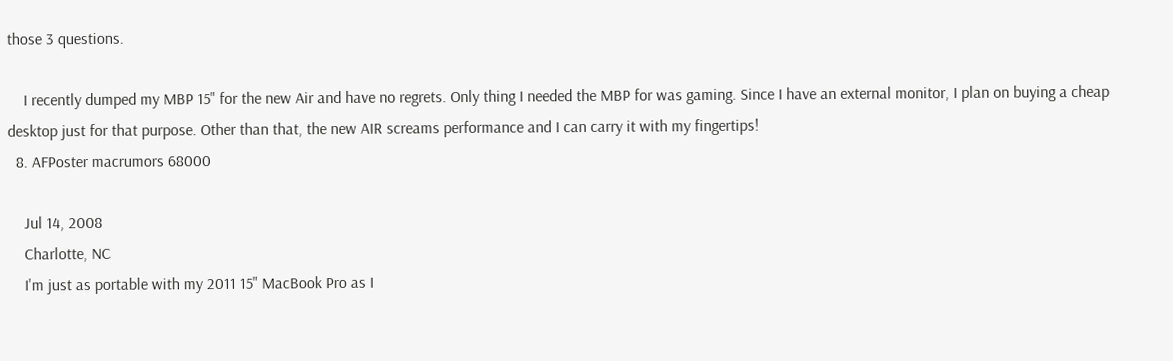those 3 questions.

    I recently dumped my MBP 15" for the new Air and have no regrets. Only thing I needed the MBP for was gaming. Since I have an external monitor, I plan on buying a cheap desktop just for that purpose. Other than that, the new AIR screams performance and I can carry it with my fingertips!
  8. AFPoster macrumors 68000

    Jul 14, 2008
    Charlotte, NC
    I'm just as portable with my 2011 15" MacBook Pro as I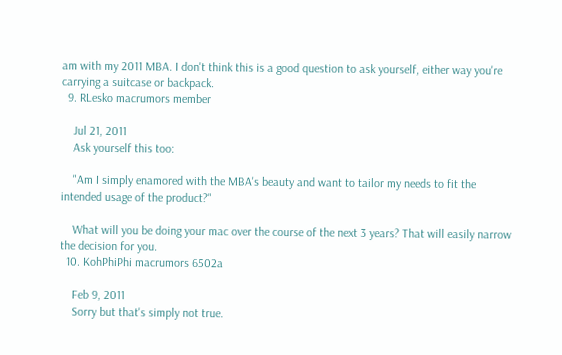am with my 2011 MBA. I don't think this is a good question to ask yourself, either way you're carrying a suitcase or backpack.
  9. RLesko macrumors member

    Jul 21, 2011
    Ask yourself this too:

    "Am I simply enamored with the MBA's beauty and want to tailor my needs to fit the intended usage of the product?"

    What will you be doing your mac over the course of the next 3 years? That will easily narrow the decision for you.
  10. KohPhiPhi macrumors 6502a

    Feb 9, 2011
    Sorry but that's simply not true.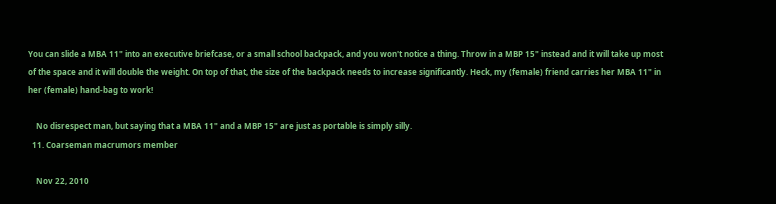You can slide a MBA 11" into an executive briefcase, or a small school backpack, and you won't notice a thing. Throw in a MBP 15" instead and it will take up most of the space and it will double the weight. On top of that, the size of the backpack needs to increase significantly. Heck, my (female) friend carries her MBA 11" in her (female) hand-bag to work!

    No disrespect man, but saying that a MBA 11" and a MBP 15" are just as portable is simply silly.
  11. Coarseman macrumors member

    Nov 22, 2010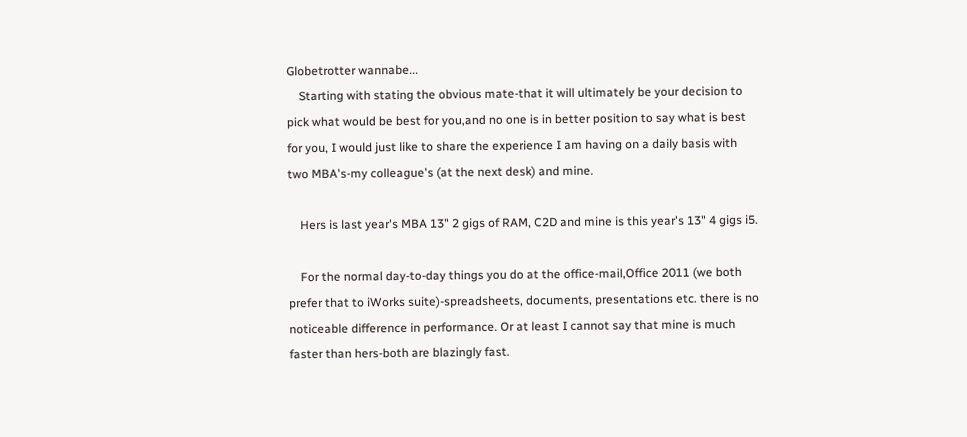Globetrotter wannabe...
    Starting with stating the obvious mate-that it will ultimately be your decision to pick what would be best for you,and no one is in better position to say what is best for you, I would just like to share the experience I am having on a daily basis with two MBA's-my colleague's (at the next desk) and mine.

    Hers is last year's MBA 13" 2 gigs of RAM, C2D and mine is this year's 13" 4 gigs i5.

    For the normal day-to-day things you do at the office-mail,Office 2011 (we both prefer that to iWorks suite)-spreadsheets, documents, presentations etc. there is no noticeable difference in performance. Or at least I cannot say that mine is much faster than hers-both are blazingly fast.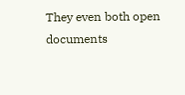They even both open documents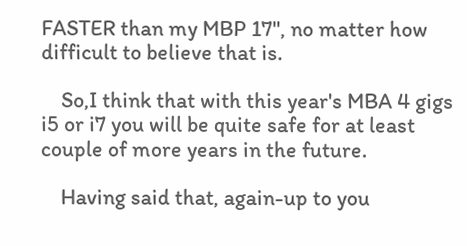FASTER than my MBP 17", no matter how difficult to believe that is.

    So,I think that with this year's MBA 4 gigs i5 or i7 you will be quite safe for at least couple of more years in the future.

    Having said that, again-up to you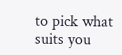to pick what suits you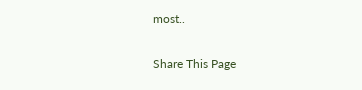most..

Share This Page